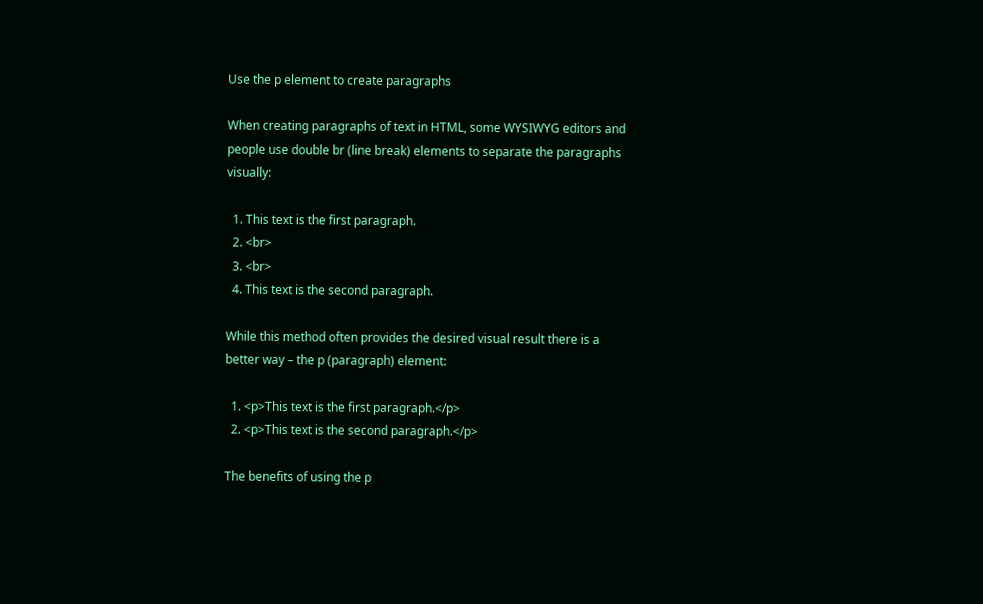Use the p element to create paragraphs

When creating paragraphs of text in HTML, some WYSIWYG editors and people use double br (line break) elements to separate the paragraphs visually:

  1. This text is the first paragraph.
  2. <br>
  3. <br>
  4. This text is the second paragraph.

While this method often provides the desired visual result there is a better way – the p (paragraph) element:

  1. <p>This text is the first paragraph.</p>
  2. <p>This text is the second paragraph.</p>

The benefits of using the p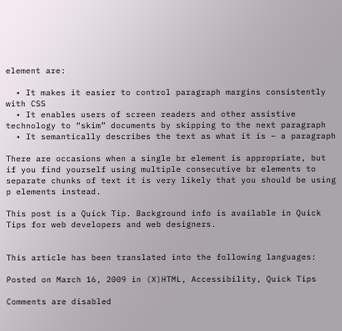element are:

  • It makes it easier to control paragraph margins consistently with CSS
  • It enables users of screen readers and other assistive technology to “skim” documents by skipping to the next paragraph
  • It semantically describes the text as what it is – a paragraph

There are occasions when a single br element is appropriate, but if you find yourself using multiple consecutive br elements to separate chunks of text it is very likely that you should be using p elements instead.

This post is a Quick Tip. Background info is available in Quick Tips for web developers and web designers.


This article has been translated into the following languages:

Posted on March 16, 2009 in (X)HTML, Accessibility, Quick Tips

Comments are disabled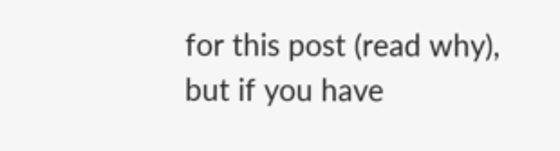for this post (read why), but if you have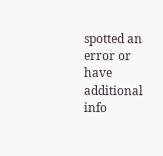spotted an error or have additional info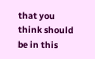that you think should be in this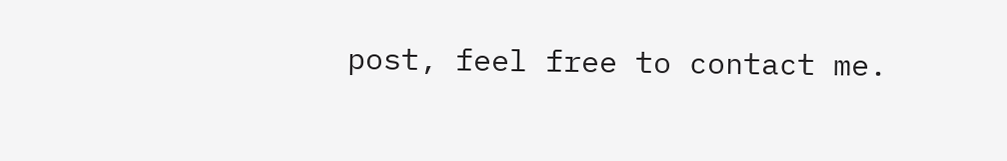post, feel free to contact me.